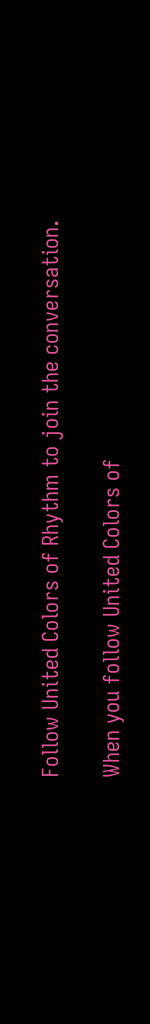Follow United Colors of Rhythm to join the conversation.

When you follow United Colors of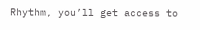Rhythm, you’ll get access to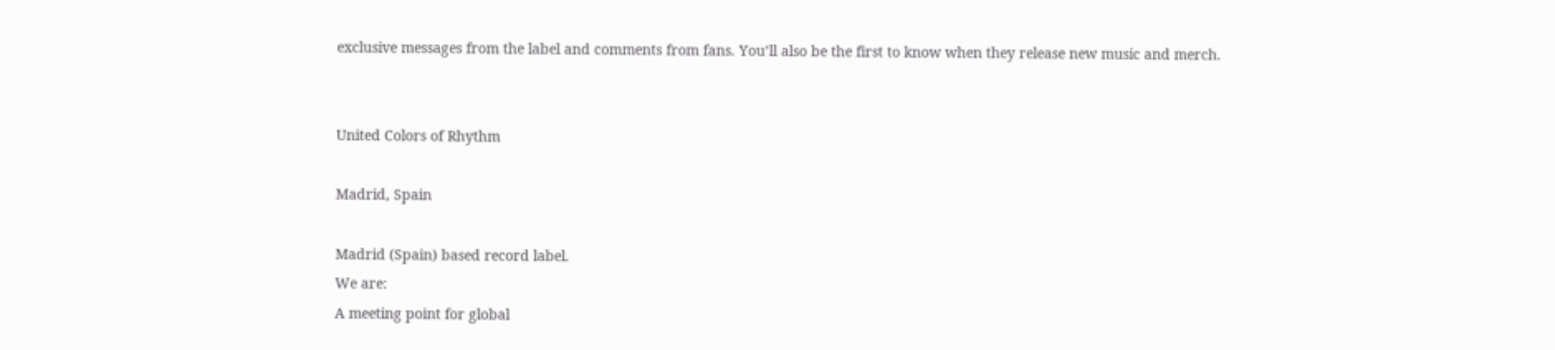exclusive messages from the label and comments from fans. You’ll also be the first to know when they release new music and merch.


United Colors of Rhythm

Madrid, Spain

Madrid (Spain) based record label.
We are:
A meeting point for global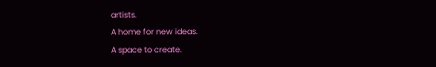artists.
A home for new ideas.
A space to create.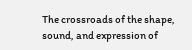The crossroads of the shape, sound, and expression of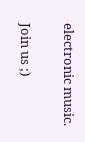electronic music.

Join us ;)